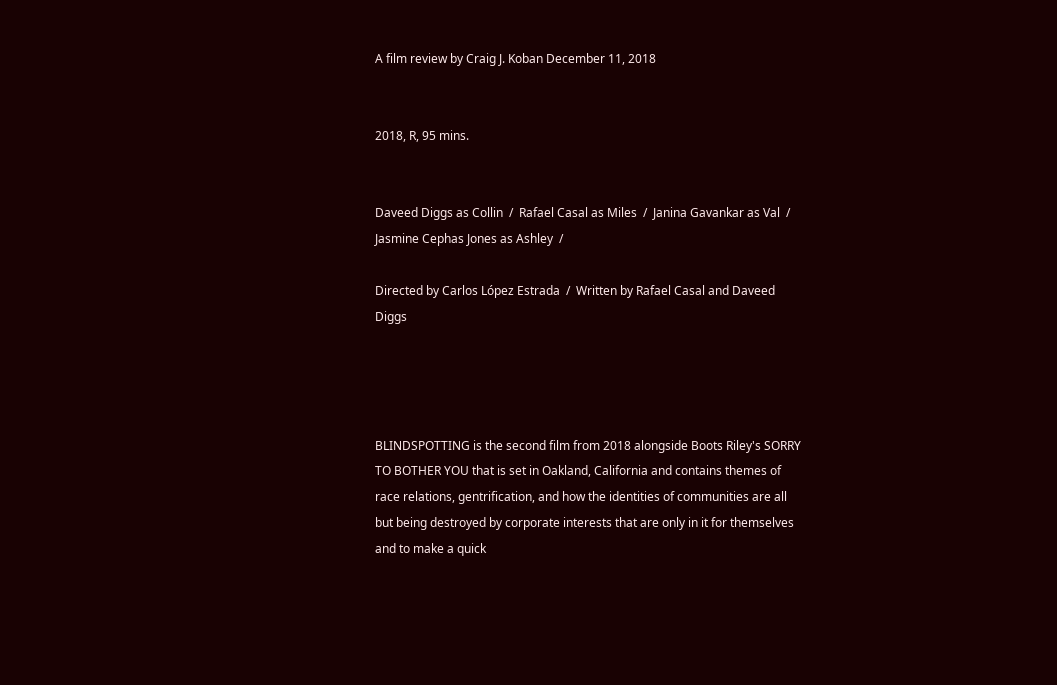A film review by Craig J. Koban December 11, 2018


2018, R, 95 mins.


Daveed Diggs as Collin  /  Rafael Casal as Miles  /  Janina Gavankar as Val  /  Jasmine Cephas Jones as Ashley  /

Directed by Carlos López Estrada  /  Written by Rafael Casal and Daveed Diggs




BLINDSPOTTING is the second film from 2018 alongside Boots Riley's SORRY TO BOTHER YOU that is set in Oakland, California and contains themes of race relations, gentrification, and how the identities of communities are all but being destroyed by corporate interests that are only in it for themselves and to make a quick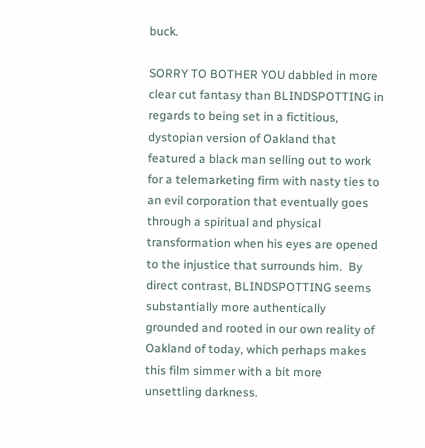buck.

SORRY TO BOTHER YOU dabbled in more clear cut fantasy than BLINDSPOTTING in regards to being set in a fictitious, dystopian version of Oakland that featured a black man selling out to work for a telemarketing firm with nasty ties to an evil corporation that eventually goes through a spiritual and physical transformation when his eyes are opened to the injustice that surrounds him.  By direct contrast, BLINDSPOTTING seems substantially more authentically grounded and rooted in our own reality of Oakland of today, which perhaps makes this film simmer with a bit more unsettling darkness.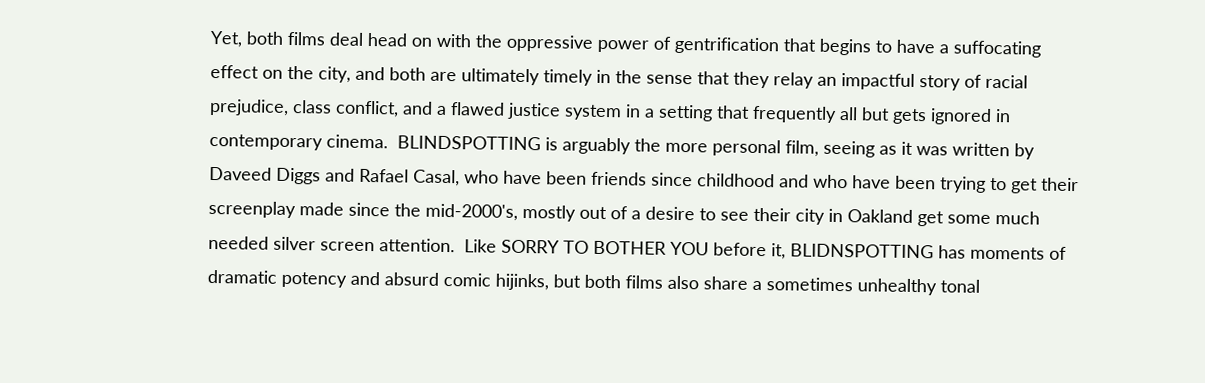Yet, both films deal head on with the oppressive power of gentrification that begins to have a suffocating effect on the city, and both are ultimately timely in the sense that they relay an impactful story of racial prejudice, class conflict, and a flawed justice system in a setting that frequently all but gets ignored in contemporary cinema.  BLINDSPOTTING is arguably the more personal film, seeing as it was written by Daveed Diggs and Rafael Casal, who have been friends since childhood and who have been trying to get their screenplay made since the mid-2000's, mostly out of a desire to see their city in Oakland get some much needed silver screen attention.  Like SORRY TO BOTHER YOU before it, BLIDNSPOTTING has moments of dramatic potency and absurd comic hijinks, but both films also share a sometimes unhealthy tonal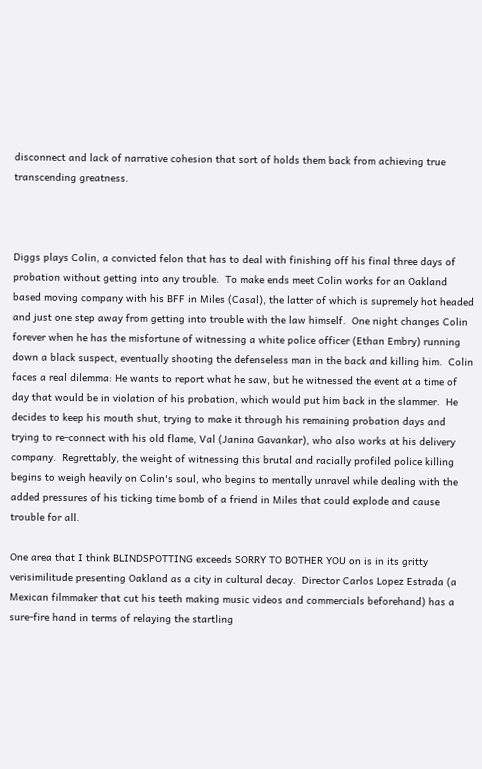disconnect and lack of narrative cohesion that sort of holds them back from achieving true transcending greatness.



Diggs plays Colin, a convicted felon that has to deal with finishing off his final three days of probation without getting into any trouble.  To make ends meet Colin works for an Oakland based moving company with his BFF in Miles (Casal), the latter of which is supremely hot headed and just one step away from getting into trouble with the law himself.  One night changes Colin forever when he has the misfortune of witnessing a white police officer (Ethan Embry) running down a black suspect, eventually shooting the defenseless man in the back and killing him.  Colin faces a real dilemma: He wants to report what he saw, but he witnessed the event at a time of day that would be in violation of his probation, which would put him back in the slammer.  He decides to keep his mouth shut, trying to make it through his remaining probation days and trying to re-connect with his old flame, Val (Janina Gavankar), who also works at his delivery company.  Regrettably, the weight of witnessing this brutal and racially profiled police killing begins to weigh heavily on Colin's soul, who begins to mentally unravel while dealing with the added pressures of his ticking time bomb of a friend in Miles that could explode and cause trouble for all.

One area that I think BLINDSPOTTING exceeds SORRY TO BOTHER YOU on is in its gritty verisimilitude presenting Oakland as a city in cultural decay.  Director Carlos Lopez Estrada (a Mexican filmmaker that cut his teeth making music videos and commercials beforehand) has a sure-fire hand in terms of relaying the startling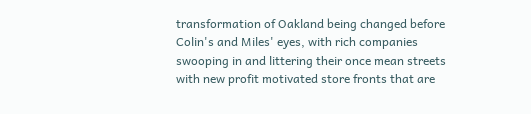transformation of Oakland being changed before Colin's and Miles' eyes, with rich companies swooping in and littering their once mean streets with new profit motivated store fronts that are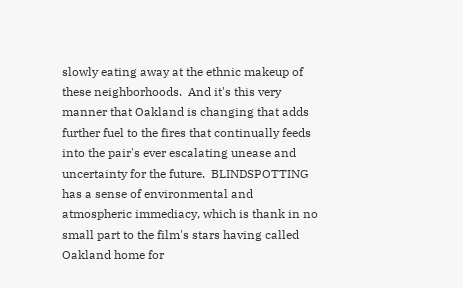slowly eating away at the ethnic makeup of these neighborhoods.  And it's this very manner that Oakland is changing that adds further fuel to the fires that continually feeds into the pair's ever escalating unease and uncertainty for the future.  BLINDSPOTTING has a sense of environmental and atmospheric immediacy, which is thank in no small part to the film's stars having called Oakland home for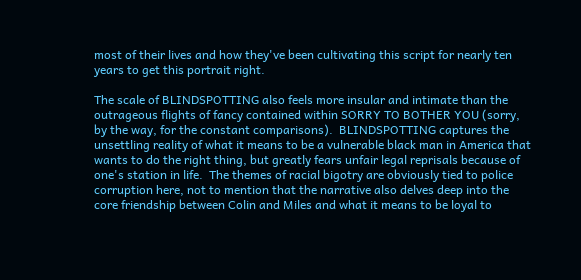most of their lives and how they've been cultivating this script for nearly ten years to get this portrait right.

The scale of BLINDSPOTTING also feels more insular and intimate than the outrageous flights of fancy contained within SORRY TO BOTHER YOU (sorry, by the way, for the constant comparisons).  BLINDSPOTTING captures the unsettling reality of what it means to be a vulnerable black man in America that wants to do the right thing, but greatly fears unfair legal reprisals because of one's station in life.  The themes of racial bigotry are obviously tied to police corruption here, not to mention that the narrative also delves deep into the core friendship between Colin and Miles and what it means to be loyal to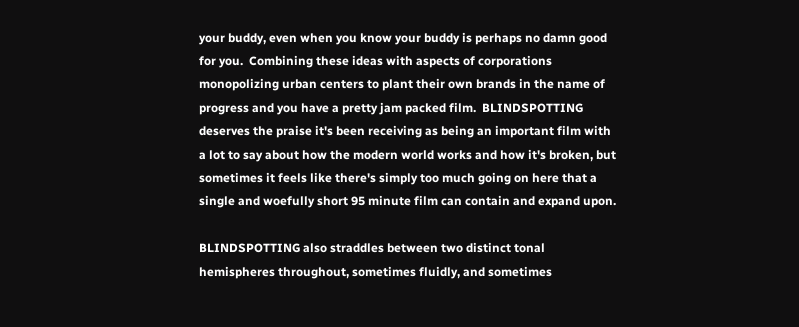your buddy, even when you know your buddy is perhaps no damn good for you.  Combining these ideas with aspects of corporations monopolizing urban centers to plant their own brands in the name of progress and you have a pretty jam packed film.  BLINDSPOTTING deserves the praise it's been receiving as being an important film with a lot to say about how the modern world works and how it's broken, but sometimes it feels like there's simply too much going on here that a single and woefully short 95 minute film can contain and expand upon.

BLINDSPOTTING also straddles between two distinct tonal hemispheres throughout, sometimes fluidly, and sometimes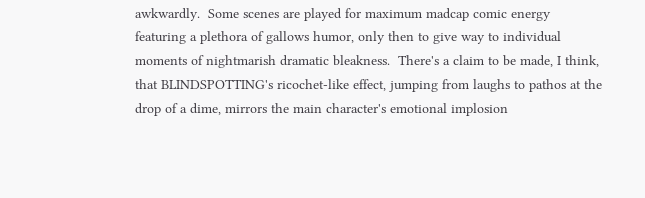awkwardly.  Some scenes are played for maximum madcap comic energy featuring a plethora of gallows humor, only then to give way to individual moments of nightmarish dramatic bleakness.  There's a claim to be made, I think, that BLINDSPOTTING's ricochet-like effect, jumping from laughs to pathos at the drop of a dime, mirrors the main character's emotional implosion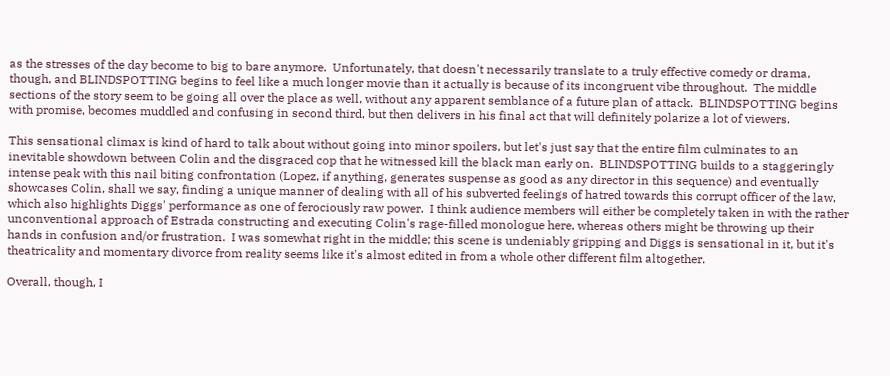as the stresses of the day become to big to bare anymore.  Unfortunately, that doesn't necessarily translate to a truly effective comedy or drama, though, and BLINDSPOTTING begins to feel like a much longer movie than it actually is because of its incongruent vibe throughout.  The middle sections of the story seem to be going all over the place as well, without any apparent semblance of a future plan of attack.  BLINDSPOTTING begins with promise, becomes muddled and confusing in second third, but then delivers in his final act that will definitely polarize a lot of viewers.

This sensational climax is kind of hard to talk about without going into minor spoilers, but let's just say that the entire film culminates to an inevitable showdown between Colin and the disgraced cop that he witnessed kill the black man early on.  BLINDSPOTTING builds to a staggeringly intense peak with this nail biting confrontation (Lopez, if anything, generates suspense as good as any director in this sequence) and eventually showcases Colin, shall we say, finding a unique manner of dealing with all of his subverted feelings of hatred towards this corrupt officer of the law, which also highlights Diggs' performance as one of ferociously raw power.  I think audience members will either be completely taken in with the rather unconventional approach of Estrada constructing and executing Colin's rage-filled monologue here, whereas others might be throwing up their hands in confusion and/or frustration.  I was somewhat right in the middle; this scene is undeniably gripping and Diggs is sensational in it, but it's theatricality and momentary divorce from reality seems like it's almost edited in from a whole other different film altogether.

Overall, though, I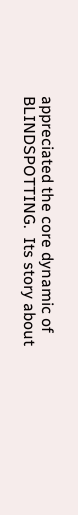appreciated the core dynamic of BLINDSPOTTING.  Its story about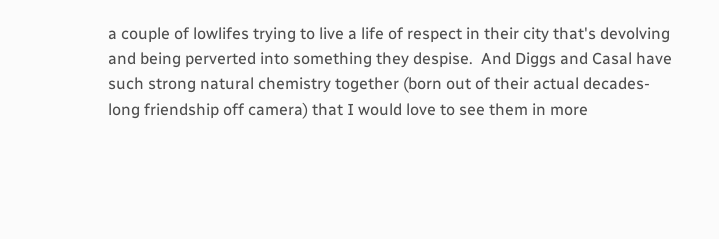a couple of lowlifes trying to live a life of respect in their city that's devolving and being perverted into something they despise.  And Diggs and Casal have such strong natural chemistry together (born out of their actual decades-long friendship off camera) that I would love to see them in more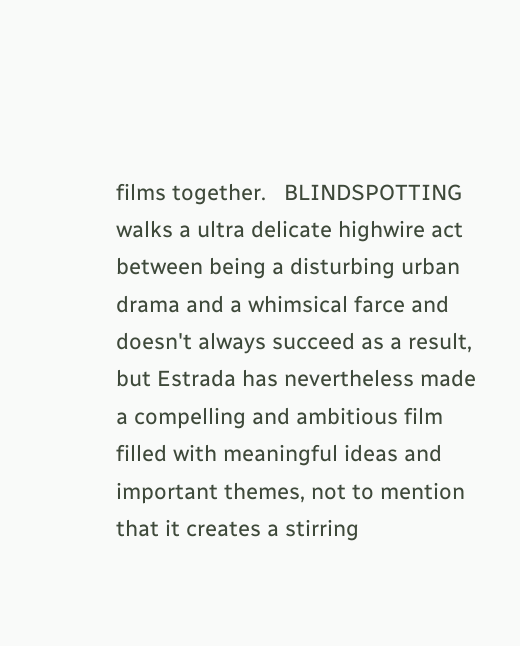films together.   BLINDSPOTTING walks a ultra delicate highwire act between being a disturbing urban drama and a whimsical farce and doesn't always succeed as a result, but Estrada has nevertheless made a compelling and ambitious film filled with meaningful ideas and important themes, not to mention that it creates a stirring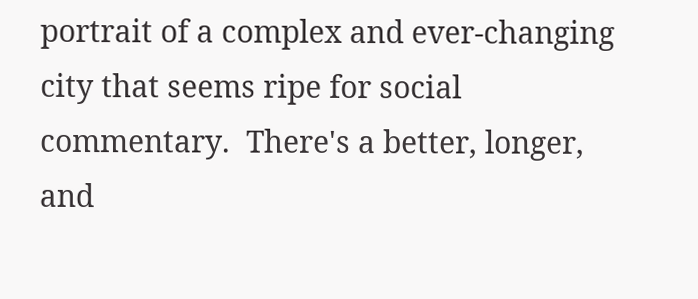portrait of a complex and ever-changing city that seems ripe for social commentary.  There's a better, longer, and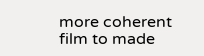more coherent film to made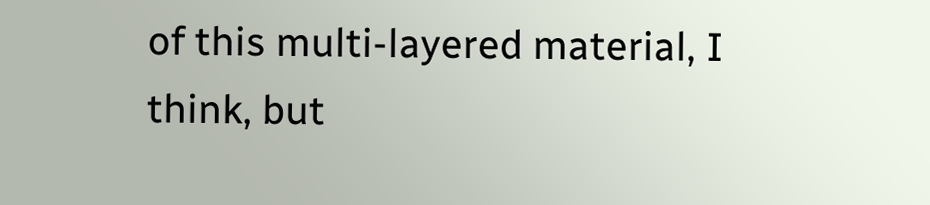of this multi-layered material, I think, but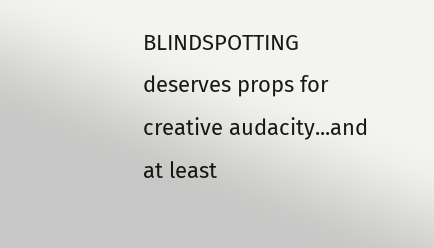BLINDSPOTTING deserves props for creative audacity...and at least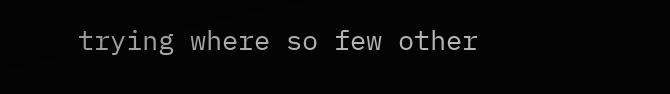trying where so few other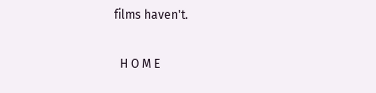films haven't.

  H O M E